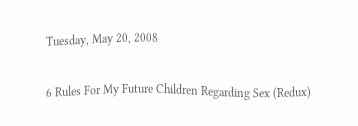Tuesday, May 20, 2008

6 Rules For My Future Children Regarding Sex (Redux)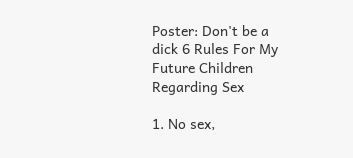Poster: Don't be a dick 6 Rules For My Future Children Regarding Sex

1. No sex,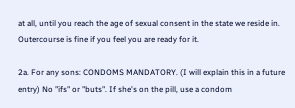at all, until you reach the age of sexual consent in the state we reside in. Outercourse is fine if you feel you are ready for it.

2a. For any sons: CONDOMS MANDATORY. (I will explain this in a future entry) No "ifs" or "buts". If she's on the pill, use a condom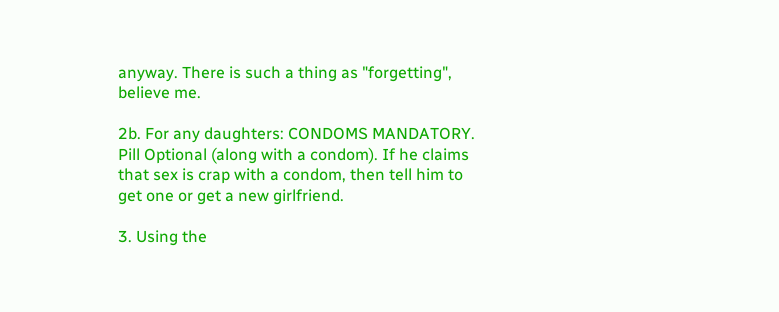anyway. There is such a thing as "forgetting", believe me.

2b. For any daughters: CONDOMS MANDATORY. Pill Optional (along with a condom). If he claims that sex is crap with a condom, then tell him to get one or get a new girlfriend.

3. Using the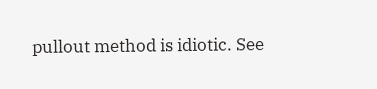pullout method is idiotic. See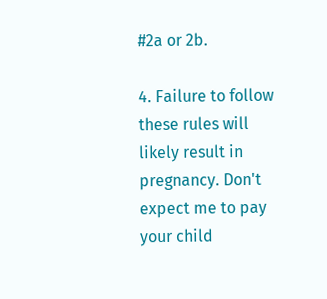#2a or 2b.

4. Failure to follow these rules will likely result in pregnancy. Don't expect me to pay your child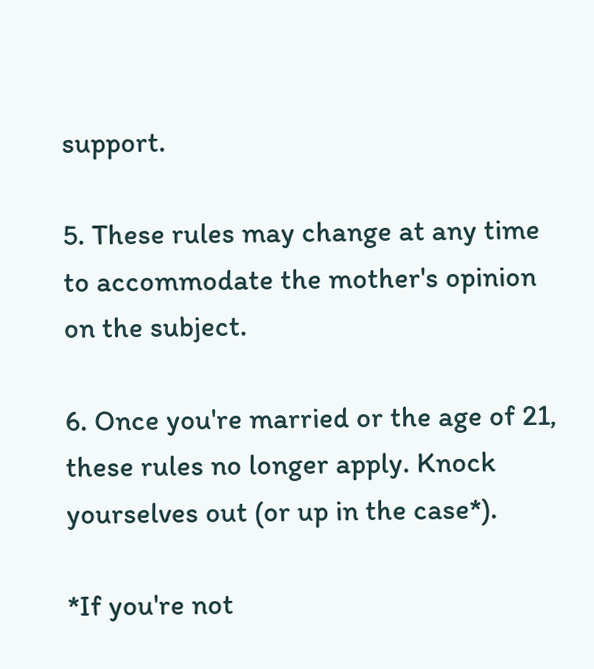support.

5. These rules may change at any time to accommodate the mother's opinion on the subject.

6. Once you're married or the age of 21, these rules no longer apply. Knock yourselves out (or up in the case*).

*If you're not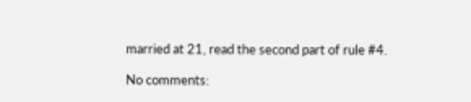married at 21, read the second part of rule #4.

No comments: